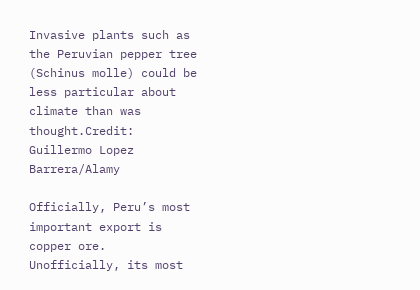Invasive plants such as the Peruvian pepper tree (Schinus molle) could be less particular about climate than was thought.Credit: Guillermo Lopez Barrera/Alamy

Officially, Peru’s most important export is copper ore. Unofficially, its most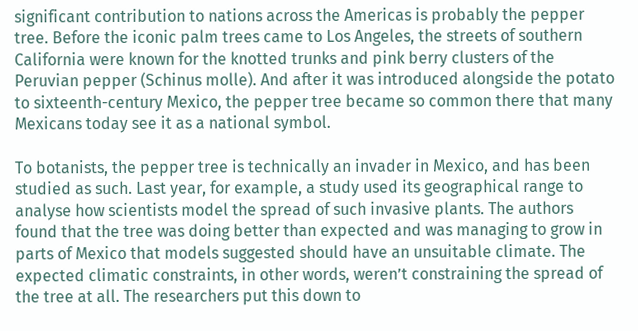significant contribution to nations across the Americas is probably the pepper tree. Before the iconic palm trees came to Los Angeles, the streets of southern California were known for the knotted trunks and pink berry clusters of the Peruvian pepper (Schinus molle). And after it was introduced alongside the potato to sixteenth-century Mexico, the pepper tree became so common there that many Mexicans today see it as a national symbol.

To botanists, the pepper tree is technically an invader in Mexico, and has been studied as such. Last year, for example, a study used its geographical range to analyse how scientists model the spread of such invasive plants. The authors found that the tree was doing better than expected and was managing to grow in parts of Mexico that models suggested should have an unsuitable climate. The expected climatic constraints, in other words, weren’t constraining the spread of the tree at all. The researchers put this down to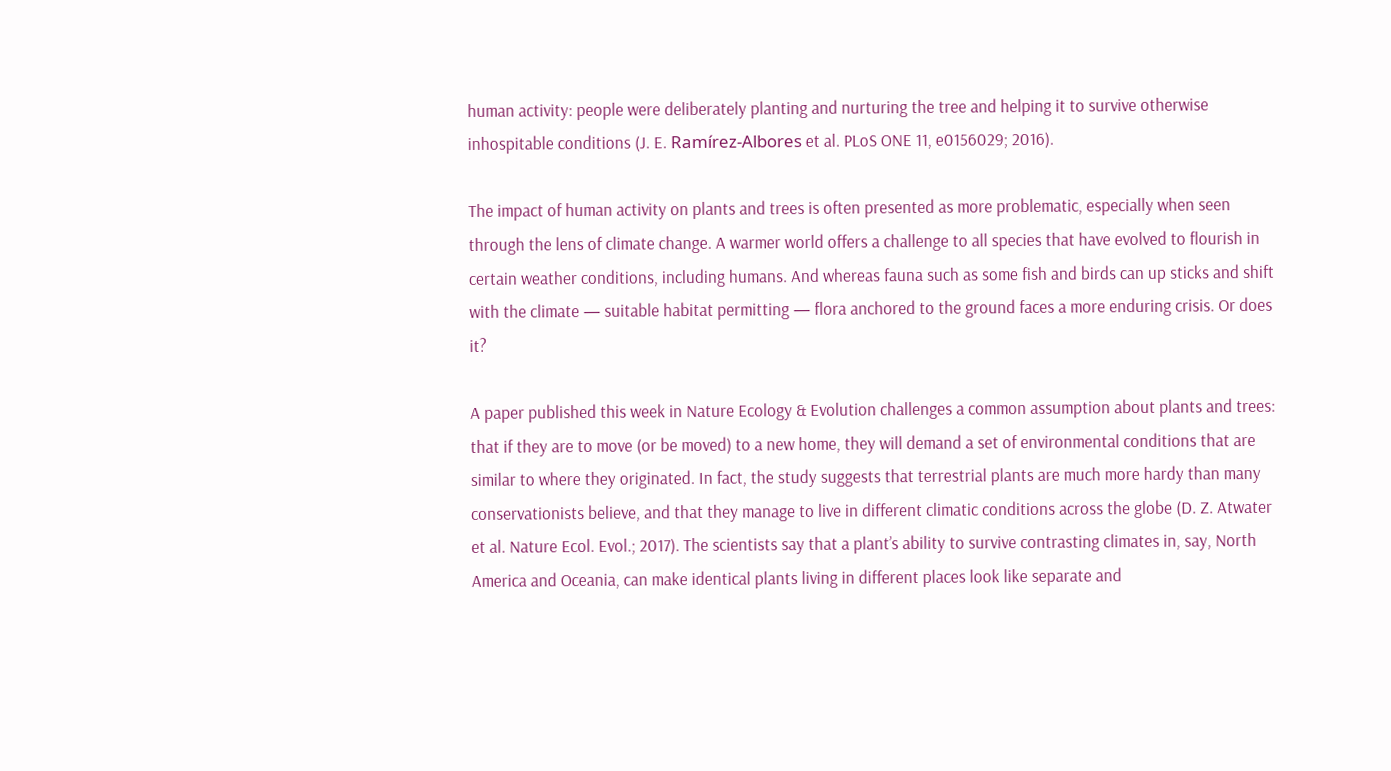human activity: people were deliberately planting and nurturing the tree and helping it to survive otherwise inhospitable conditions (J. E. Ramírez-Albores et al. PLoS ONE 11, e0156029; 2016).

The impact of human activity on plants and trees is often presented as more problematic, especially when seen through the lens of climate change. A warmer world offers a challenge to all species that have evolved to flourish in certain weather conditions, including humans. And whereas fauna such as some fish and birds can up sticks and shift with the climate — suitable habitat permitting — flora anchored to the ground faces a more enduring crisis. Or does it?

A paper published this week in Nature Ecology & Evolution challenges a common assumption about plants and trees: that if they are to move (or be moved) to a new home, they will demand a set of environmental conditions that are similar to where they originated. In fact, the study suggests that terrestrial plants are much more hardy than many conservationists believe, and that they manage to live in different climatic conditions across the globe (D. Z. Atwater et al. Nature Ecol. Evol.; 2017). The scientists say that a plant’s ability to survive contrasting climates in, say, North America and Oceania, can make identical plants living in different places look like separate and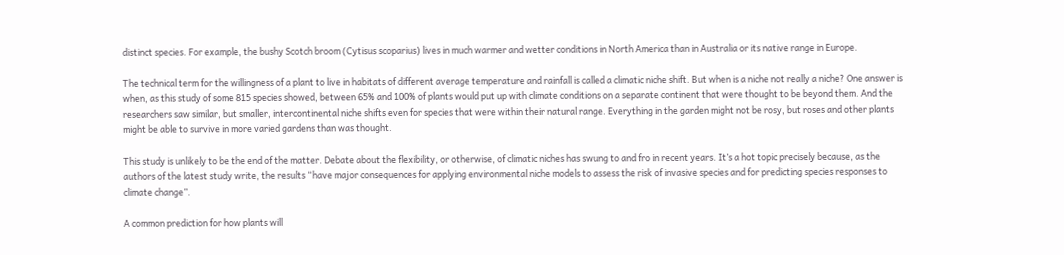distinct species. For example, the bushy Scotch broom (Cytisus scoparius) lives in much warmer and wetter conditions in North America than in Australia or its native range in Europe.

The technical term for the willingness of a plant to live in habitats of different average temperature and rainfall is called a climatic niche shift. But when is a niche not really a niche? One answer is when, as this study of some 815 species showed, between 65% and 100% of plants would put up with climate conditions on a separate continent that were thought to be beyond them. And the researchers saw similar, but smaller, intercontinental niche shifts even for species that were within their natural range. Everything in the garden might not be rosy, but roses and other plants might be able to survive in more varied gardens than was thought.

This study is unlikely to be the end of the matter. Debate about the flexibility, or otherwise, of climatic niches has swung to and fro in recent years. It’s a hot topic precisely because, as the authors of the latest study write, the results “have major consequences for applying environmental niche models to assess the risk of invasive species and for predicting species responses to climate change”.

A common prediction for how plants will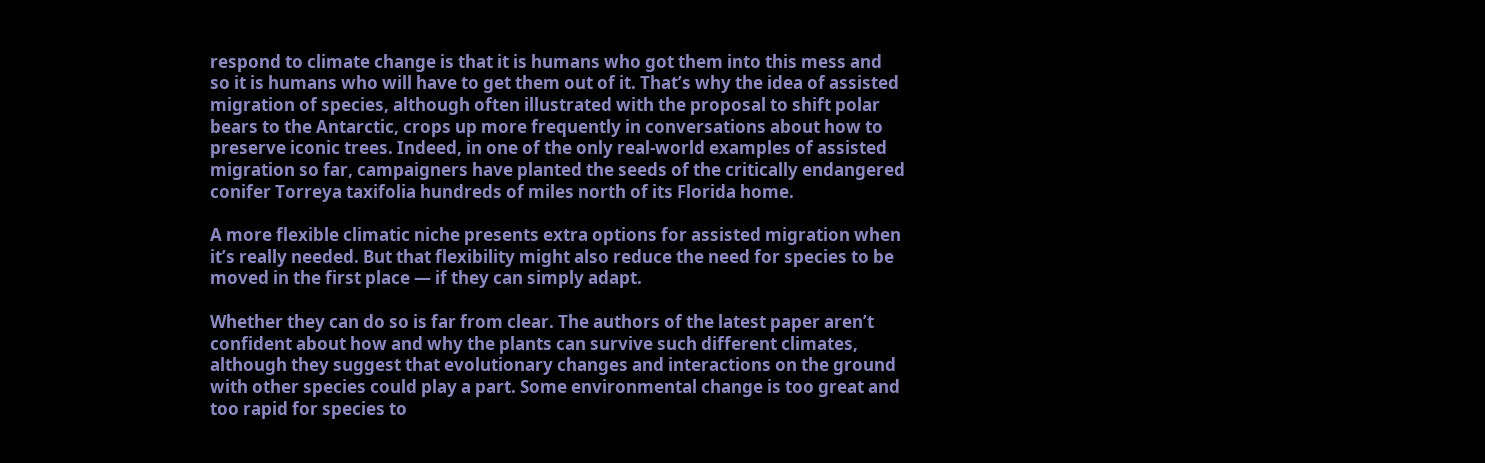respond to climate change is that it is humans who got them into this mess and so it is humans who will have to get them out of it. That’s why the idea of assisted migration of species, although often illustrated with the proposal to shift polar bears to the Antarctic, crops up more frequently in conversations about how to preserve iconic trees. Indeed, in one of the only real-world examples of assisted migration so far, campaigners have planted the seeds of the critically endangered conifer Torreya taxifolia hundreds of miles north of its Florida home.

A more flexible climatic niche presents extra options for assisted migration when it’s really needed. But that flexibility might also reduce the need for species to be moved in the first place — if they can simply adapt.

Whether they can do so is far from clear. The authors of the latest paper aren’t confident about how and why the plants can survive such different climates, although they suggest that evolutionary changes and interactions on the ground with other species could play a part. Some environmental change is too great and too rapid for species to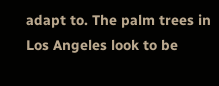adapt to. The palm trees in Los Angeles look to be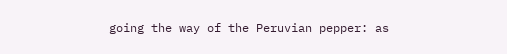going the way of the Peruvian pepper: as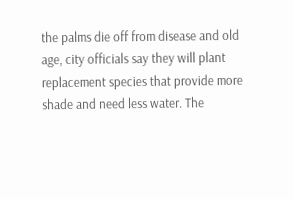the palms die off from disease and old age, city officials say they will plant replacement species that provide more shade and need less water. The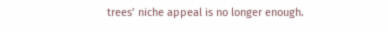trees’ niche appeal is no longer enough.